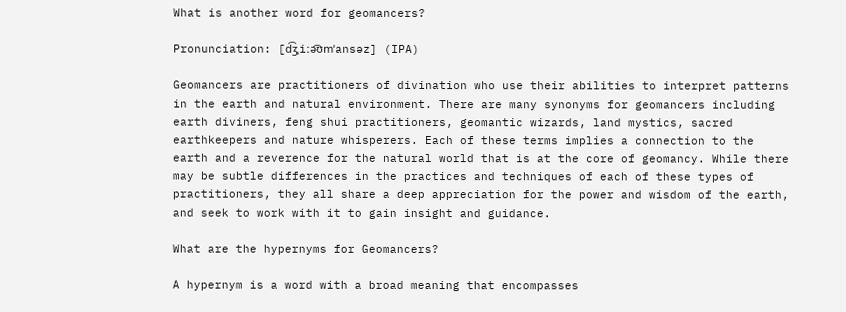What is another word for geomancers?

Pronunciation: [d͡ʒˌiːə͡ʊmˈansəz] (IPA)

Geomancers are practitioners of divination who use their abilities to interpret patterns in the earth and natural environment. There are many synonyms for geomancers including earth diviners, feng shui practitioners, geomantic wizards, land mystics, sacred earthkeepers and nature whisperers. Each of these terms implies a connection to the earth and a reverence for the natural world that is at the core of geomancy. While there may be subtle differences in the practices and techniques of each of these types of practitioners, they all share a deep appreciation for the power and wisdom of the earth, and seek to work with it to gain insight and guidance.

What are the hypernyms for Geomancers?

A hypernym is a word with a broad meaning that encompasses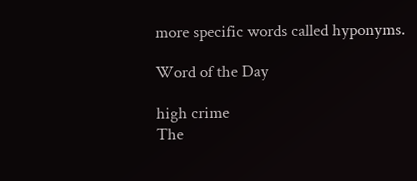more specific words called hyponyms.

Word of the Day

high crime
The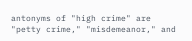antonyms of "high crime" are "petty crime," "misdemeanor," and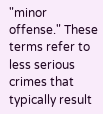"minor offense." These terms refer to less serious crimes that typically result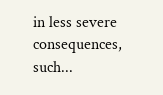in less severe consequences, such...